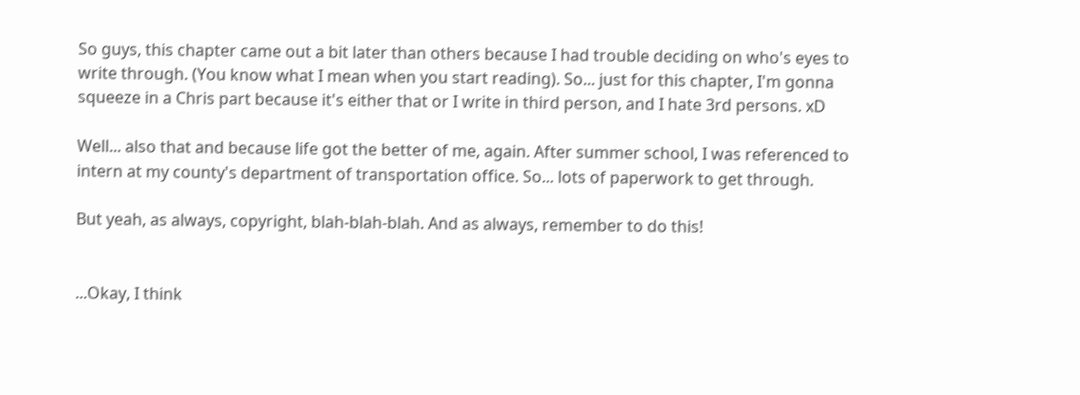So guys, this chapter came out a bit later than others because I had trouble deciding on who's eyes to write through. (You know what I mean when you start reading). So... just for this chapter, I'm gonna squeeze in a Chris part because it's either that or I write in third person, and I hate 3rd persons. xD

Well... also that and because life got the better of me, again. After summer school, I was referenced to intern at my county's department of transportation office. So... lots of paperwork to get through.

But yeah, as always, copyright, blah-blah-blah. And as always, remember to do this!


...Okay, I think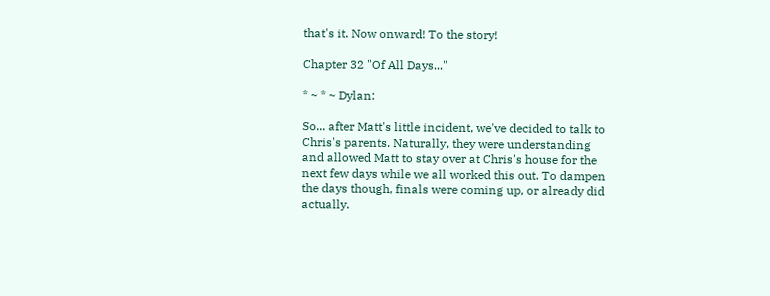that's it. Now onward! To the story!

Chapter 32 "Of All Days..."

* ~ * ~ Dylan:

So... after Matt's little incident, we've decided to talk to Chris's parents. Naturally, they were understanding and allowed Matt to stay over at Chris's house for the next few days while we all worked this out. To dampen the days though, finals were coming up, or already did actually.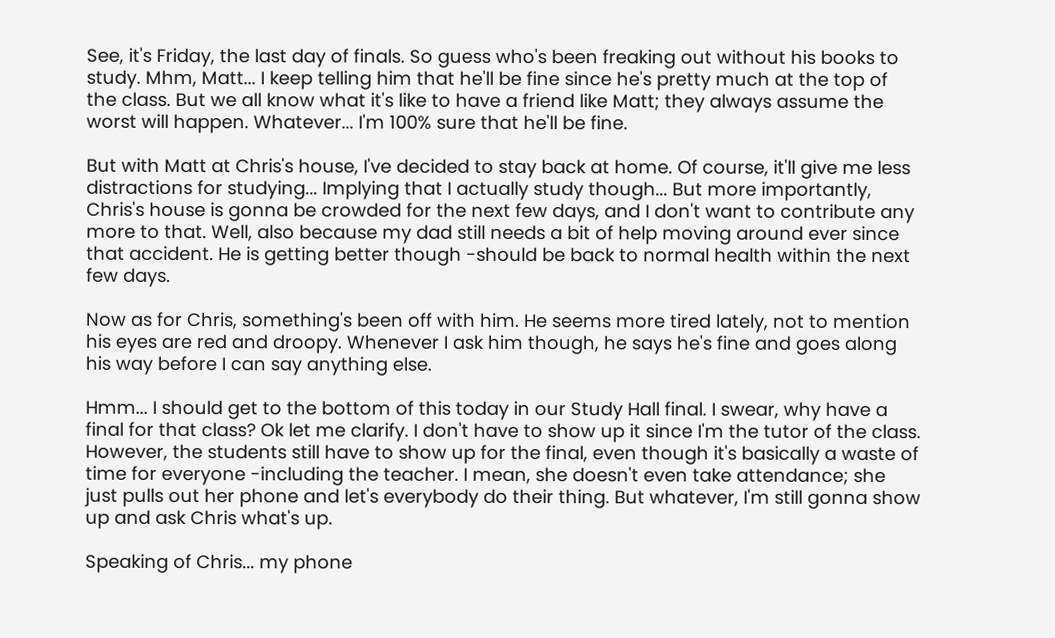See, it's Friday, the last day of finals. So guess who's been freaking out without his books to study. Mhm, Matt... I keep telling him that he'll be fine since he's pretty much at the top of the class. But we all know what it's like to have a friend like Matt; they always assume the worst will happen. Whatever... I'm 100% sure that he'll be fine.

But with Matt at Chris's house, I've decided to stay back at home. Of course, it'll give me less distractions for studying... Implying that I actually study though... But more importantly, Chris's house is gonna be crowded for the next few days, and I don't want to contribute any more to that. Well, also because my dad still needs a bit of help moving around ever since that accident. He is getting better though -should be back to normal health within the next few days.

Now as for Chris, something's been off with him. He seems more tired lately, not to mention his eyes are red and droopy. Whenever I ask him though, he says he's fine and goes along his way before I can say anything else.

Hmm... I should get to the bottom of this today in our Study Hall final. I swear, why have a final for that class? Ok let me clarify. I don't have to show up it since I'm the tutor of the class. However, the students still have to show up for the final, even though it's basically a waste of time for everyone -including the teacher. I mean, she doesn't even take attendance; she just pulls out her phone and let's everybody do their thing. But whatever, I'm still gonna show up and ask Chris what's up.

Speaking of Chris... my phone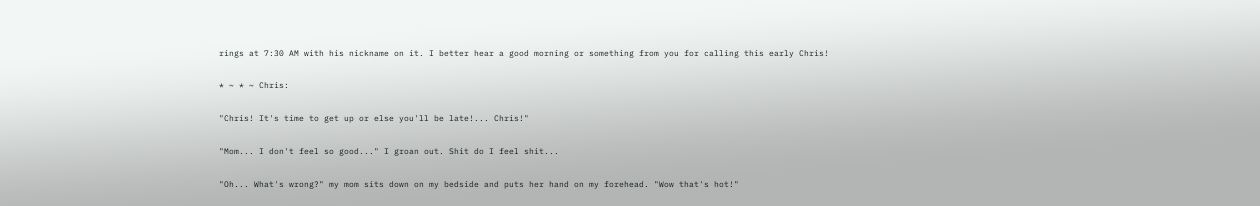rings at 7:30 AM with his nickname on it. I better hear a good morning or something from you for calling this early Chris!

* ~ * ~ Chris:

"Chris! It's time to get up or else you'll be late!... Chris!"

"Mom... I don't feel so good..." I groan out. Shit do I feel shit...

"Oh... What's wrong?" my mom sits down on my bedside and puts her hand on my forehead. "Wow that's hot!"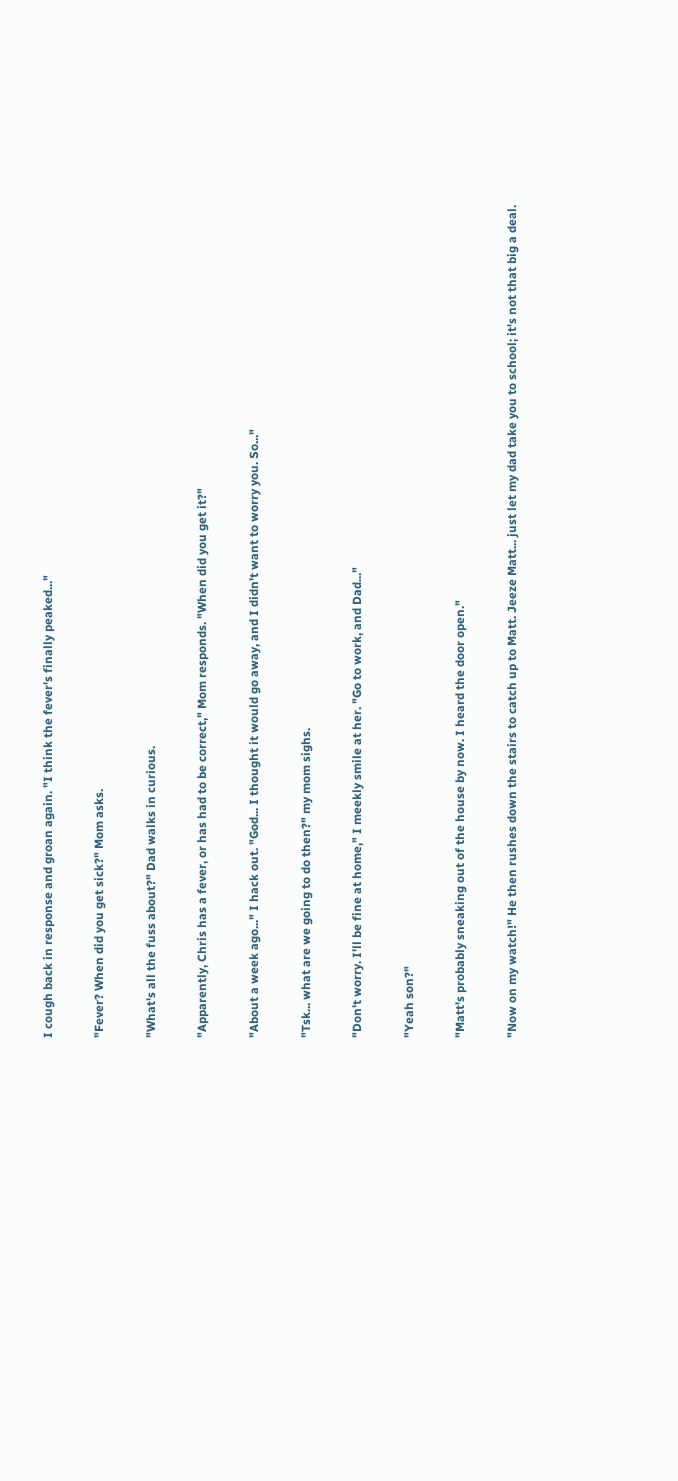I cough back in response and groan again. "I think the fever's finally peaked..."

"Fever? When did you get sick?" Mom asks.

"What's all the fuss about?" Dad walks in curious.

"Apparently, Chris has a fever, or has had to be correct," Mom responds. "When did you get it?"

"About a week ago..." I hack out. "God... I thought it would go away, and I didn't want to worry you. So..."

"Tsk... what are we going to do then?" my mom sighs.

"Don't worry. I'll be fine at home," I meekly smile at her. "Go to work, and Dad..."

"Yeah son?"

"Matt's probably sneaking out of the house by now. I heard the door open."

"Now on my watch!" He then rushes down the stairs to catch up to Matt. Jeeze Matt... just let my dad take you to school; it's not that big a deal.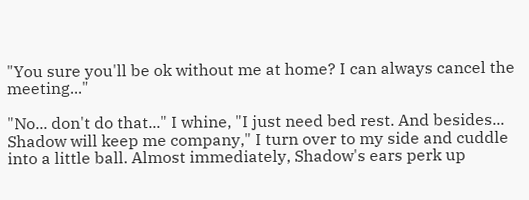"You sure you'll be ok without me at home? I can always cancel the meeting..."

"No... don't do that..." I whine, "I just need bed rest. And besides... Shadow will keep me company," I turn over to my side and cuddle into a little ball. Almost immediately, Shadow's ears perk up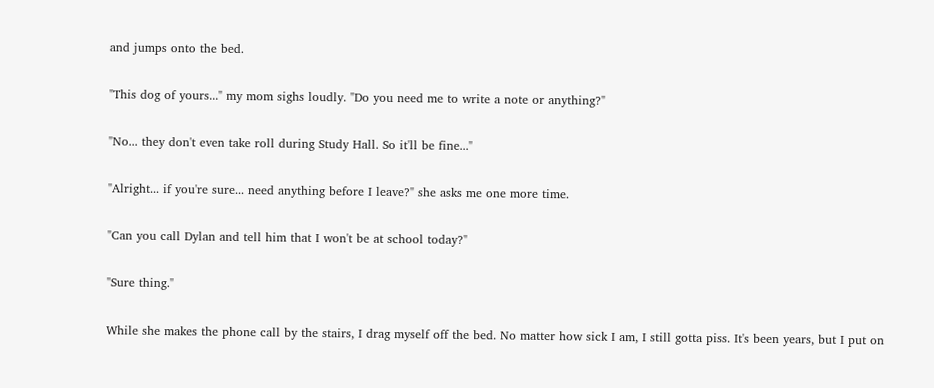and jumps onto the bed.

"This dog of yours..." my mom sighs loudly. "Do you need me to write a note or anything?"

"No... they don't even take roll during Study Hall. So it'll be fine..."

"Alright... if you're sure... need anything before I leave?" she asks me one more time.

"Can you call Dylan and tell him that I won't be at school today?"

"Sure thing."

While she makes the phone call by the stairs, I drag myself off the bed. No matter how sick I am, I still gotta piss. It's been years, but I put on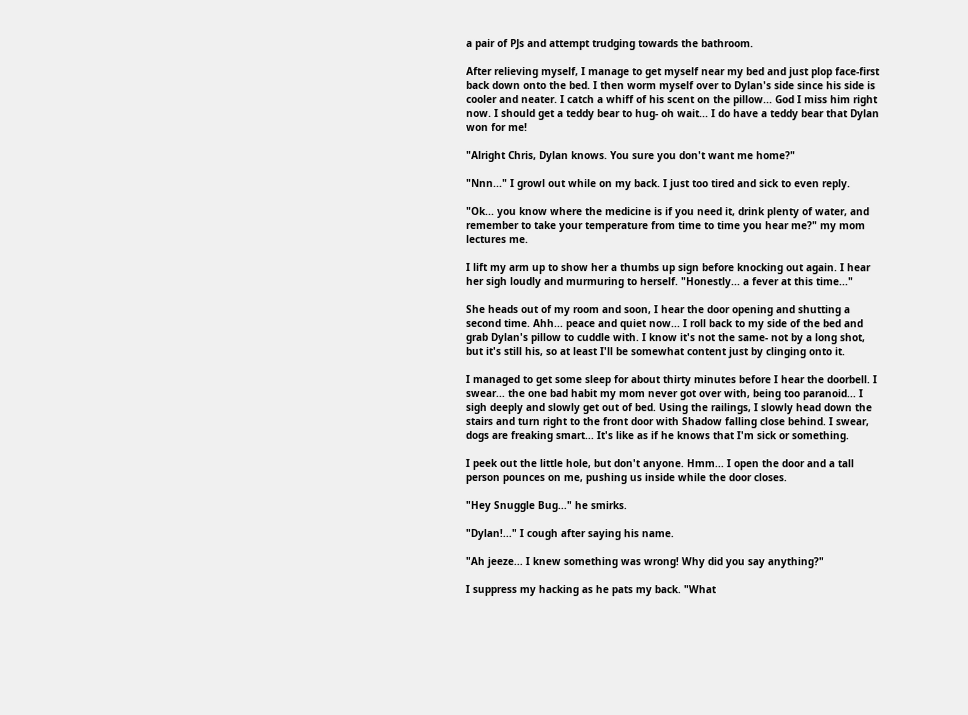a pair of PJs and attempt trudging towards the bathroom.

After relieving myself, I manage to get myself near my bed and just plop face-first back down onto the bed. I then worm myself over to Dylan's side since his side is cooler and neater. I catch a whiff of his scent on the pillow... God I miss him right now. I should get a teddy bear to hug- oh wait... I do have a teddy bear that Dylan won for me!

"Alright Chris, Dylan knows. You sure you don't want me home?"

"Nnn..." I growl out while on my back. I just too tired and sick to even reply.

"Ok... you know where the medicine is if you need it, drink plenty of water, and remember to take your temperature from time to time you hear me?" my mom lectures me.

I lift my arm up to show her a thumbs up sign before knocking out again. I hear her sigh loudly and murmuring to herself. "Honestly... a fever at this time..."

She heads out of my room and soon, I hear the door opening and shutting a second time. Ahh... peace and quiet now... I roll back to my side of the bed and grab Dylan's pillow to cuddle with. I know it's not the same- not by a long shot, but it's still his, so at least I'll be somewhat content just by clinging onto it.

I managed to get some sleep for about thirty minutes before I hear the doorbell. I swear... the one bad habit my mom never got over with, being too paranoid... I sigh deeply and slowly get out of bed. Using the railings, I slowly head down the stairs and turn right to the front door with Shadow falling close behind. I swear, dogs are freaking smart... It's like as if he knows that I'm sick or something.

I peek out the little hole, but don't anyone. Hmm... I open the door and a tall person pounces on me, pushing us inside while the door closes.

"Hey Snuggle Bug..." he smirks.

"Dylan!..." I cough after saying his name.

"Ah jeeze... I knew something was wrong! Why did you say anything?"

I suppress my hacking as he pats my back. "What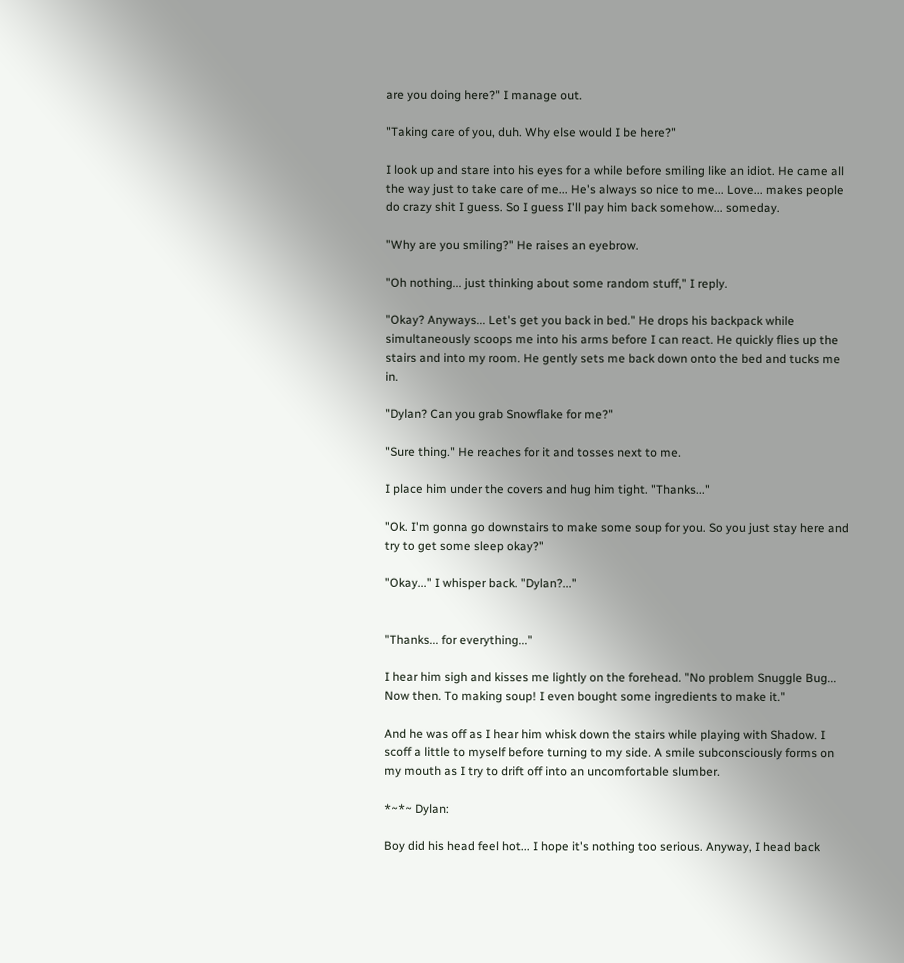are you doing here?" I manage out.

"Taking care of you, duh. Why else would I be here?"

I look up and stare into his eyes for a while before smiling like an idiot. He came all the way just to take care of me... He's always so nice to me... Love... makes people do crazy shit I guess. So I guess I'll pay him back somehow... someday.

"Why are you smiling?" He raises an eyebrow.

"Oh nothing... just thinking about some random stuff," I reply.

"Okay? Anyways... Let's get you back in bed." He drops his backpack while simultaneously scoops me into his arms before I can react. He quickly flies up the stairs and into my room. He gently sets me back down onto the bed and tucks me in.

"Dylan? Can you grab Snowflake for me?"

"Sure thing." He reaches for it and tosses next to me.

I place him under the covers and hug him tight. "Thanks..."

"Ok. I'm gonna go downstairs to make some soup for you. So you just stay here and try to get some sleep okay?"

"Okay..." I whisper back. "Dylan?..."


"Thanks... for everything..."

I hear him sigh and kisses me lightly on the forehead. "No problem Snuggle Bug... Now then. To making soup! I even bought some ingredients to make it."

And he was off as I hear him whisk down the stairs while playing with Shadow. I scoff a little to myself before turning to my side. A smile subconsciously forms on my mouth as I try to drift off into an uncomfortable slumber.

*~*~ Dylan:

Boy did his head feel hot... I hope it's nothing too serious. Anyway, I head back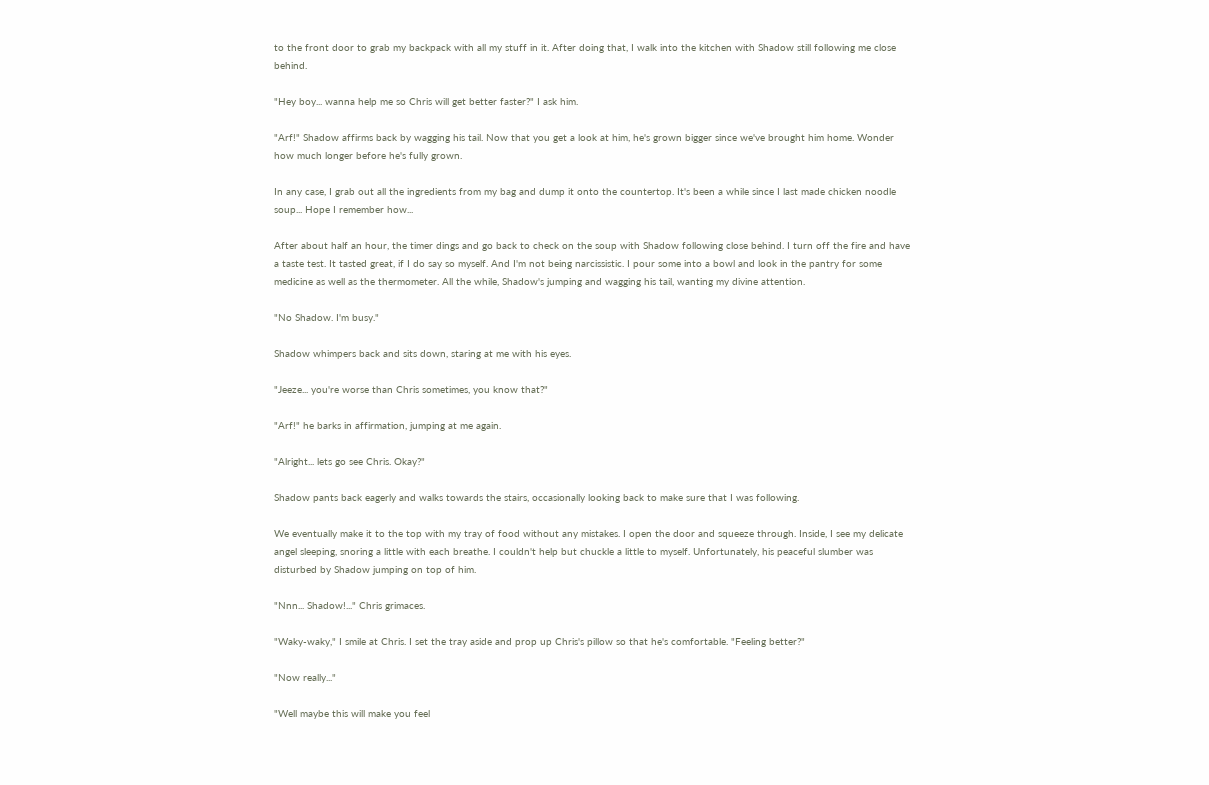to the front door to grab my backpack with all my stuff in it. After doing that, I walk into the kitchen with Shadow still following me close behind.

"Hey boy... wanna help me so Chris will get better faster?" I ask him.

"Arf!" Shadow affirms back by wagging his tail. Now that you get a look at him, he's grown bigger since we've brought him home. Wonder how much longer before he's fully grown.

In any case, I grab out all the ingredients from my bag and dump it onto the countertop. It's been a while since I last made chicken noodle soup... Hope I remember how...

After about half an hour, the timer dings and go back to check on the soup with Shadow following close behind. I turn off the fire and have a taste test. It tasted great, if I do say so myself. And I'm not being narcissistic. I pour some into a bowl and look in the pantry for some medicine as well as the thermometer. All the while, Shadow's jumping and wagging his tail, wanting my divine attention.

"No Shadow. I'm busy."

Shadow whimpers back and sits down, staring at me with his eyes.

"Jeeze... you're worse than Chris sometimes, you know that?"

"Arf!" he barks in affirmation, jumping at me again.

"Alright... lets go see Chris. Okay?"

Shadow pants back eagerly and walks towards the stairs, occasionally looking back to make sure that I was following.

We eventually make it to the top with my tray of food without any mistakes. I open the door and squeeze through. Inside, I see my delicate angel sleeping, snoring a little with each breathe. I couldn't help but chuckle a little to myself. Unfortunately, his peaceful slumber was disturbed by Shadow jumping on top of him.

"Nnn... Shadow!..." Chris grimaces.

"Waky-waky," I smile at Chris. I set the tray aside and prop up Chris's pillow so that he's comfortable. "Feeling better?"

"Now really..."

"Well maybe this will make you feel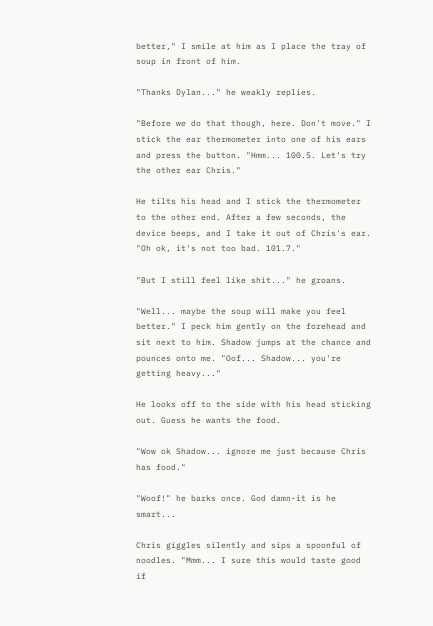better," I smile at him as I place the tray of soup in front of him.

"Thanks Dylan..." he weakly replies.

"Before we do that though, here. Don't move." I stick the ear thermometer into one of his ears and press the button. "Hmm... 100.5. Let's try the other ear Chris."

He tilts his head and I stick the thermometer to the other end. After a few seconds, the device beeps, and I take it out of Chris's ear. "Oh ok, it's not too bad. 101.7."

"But I still feel like shit..." he groans.

"Well... maybe the soup will make you feel better." I peck him gently on the forehead and sit next to him. Shadow jumps at the chance and pounces onto me. "Oof... Shadow... you're getting heavy..."

He looks off to the side with his head sticking out. Guess he wants the food.

"Wow ok Shadow... ignore me just because Chris has food."

"Woof!" he barks once. God damn-it is he smart...

Chris giggles silently and sips a spoonful of noodles. "Mmm... I sure this would taste good if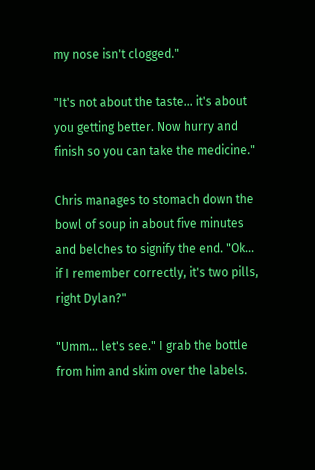my nose isn't clogged."

"It's not about the taste... it's about you getting better. Now hurry and finish so you can take the medicine."

Chris manages to stomach down the bowl of soup in about five minutes and belches to signify the end. "Ok... if I remember correctly, it's two pills, right Dylan?"

"Umm... let's see." I grab the bottle from him and skim over the labels.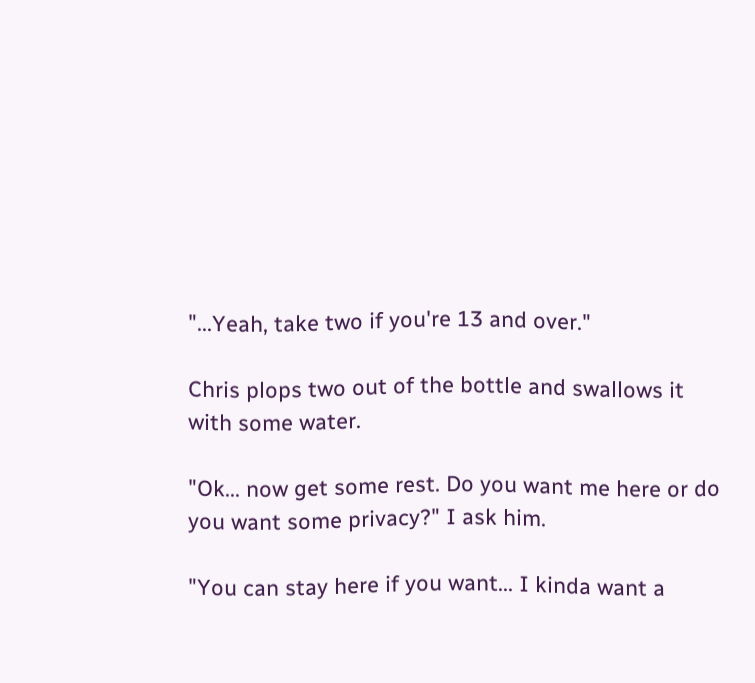"...Yeah, take two if you're 13 and over."

Chris plops two out of the bottle and swallows it with some water.

"Ok... now get some rest. Do you want me here or do you want some privacy?" I ask him.

"You can stay here if you want... I kinda want a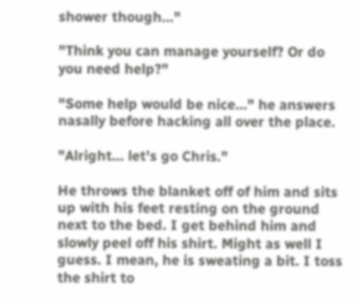shower though..."

"Think you can manage yourself? Or do you need help?"

"Some help would be nice..." he answers nasally before hacking all over the place.

"Alright... let's go Chris."

He throws the blanket off of him and sits up with his feet resting on the ground next to the bed. I get behind him and slowly peel off his shirt. Might as well I guess. I mean, he is sweating a bit. I toss the shirt to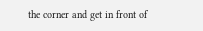the corner and get in front of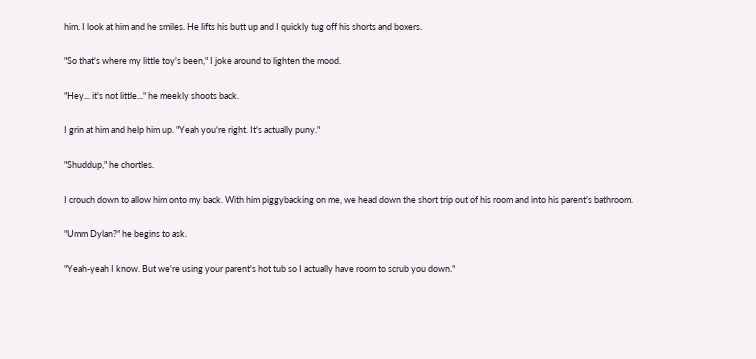him. I look at him and he smiles. He lifts his butt up and I quickly tug off his shorts and boxers.

"So that's where my little toy's been," I joke around to lighten the mood.

"Hey... it's not little..." he meekly shoots back.

I grin at him and help him up. "Yeah you're right. It's actually puny."

"Shuddup," he chortles.

I crouch down to allow him onto my back. With him piggybacking on me, we head down the short trip out of his room and into his parent's bathroom.

"Umm Dylan?" he begins to ask.

"Yeah-yeah I know. But we're using your parent's hot tub so I actually have room to scrub you down."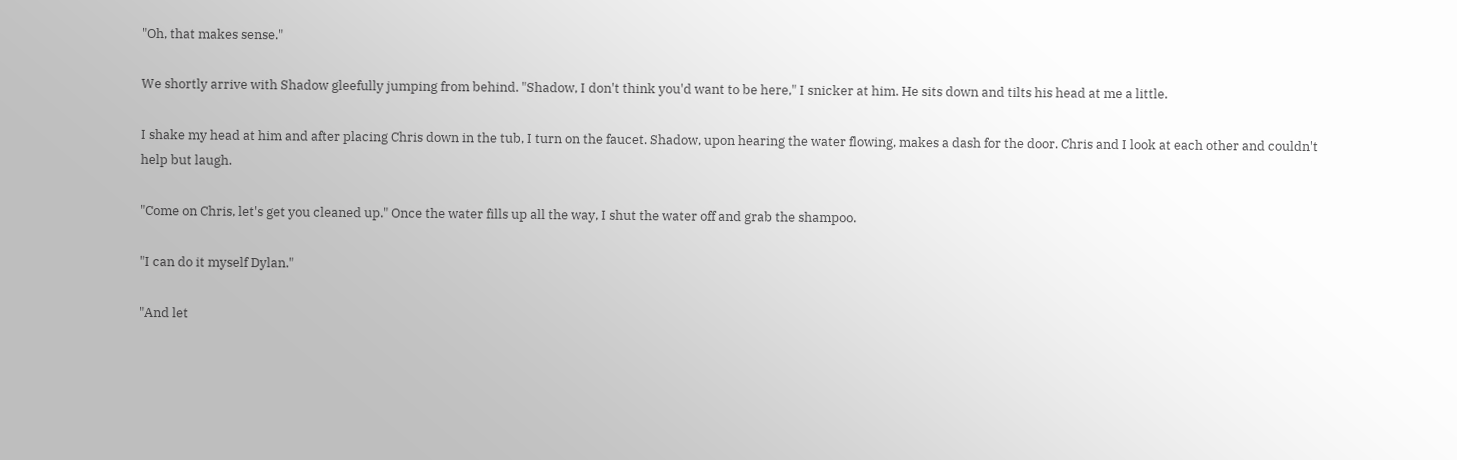"Oh, that makes sense."

We shortly arrive with Shadow gleefully jumping from behind. "Shadow, I don't think you'd want to be here," I snicker at him. He sits down and tilts his head at me a little.

I shake my head at him and after placing Chris down in the tub, I turn on the faucet. Shadow, upon hearing the water flowing, makes a dash for the door. Chris and I look at each other and couldn't help but laugh.

"Come on Chris, let's get you cleaned up." Once the water fills up all the way, I shut the water off and grab the shampoo.

"I can do it myself Dylan."

"And let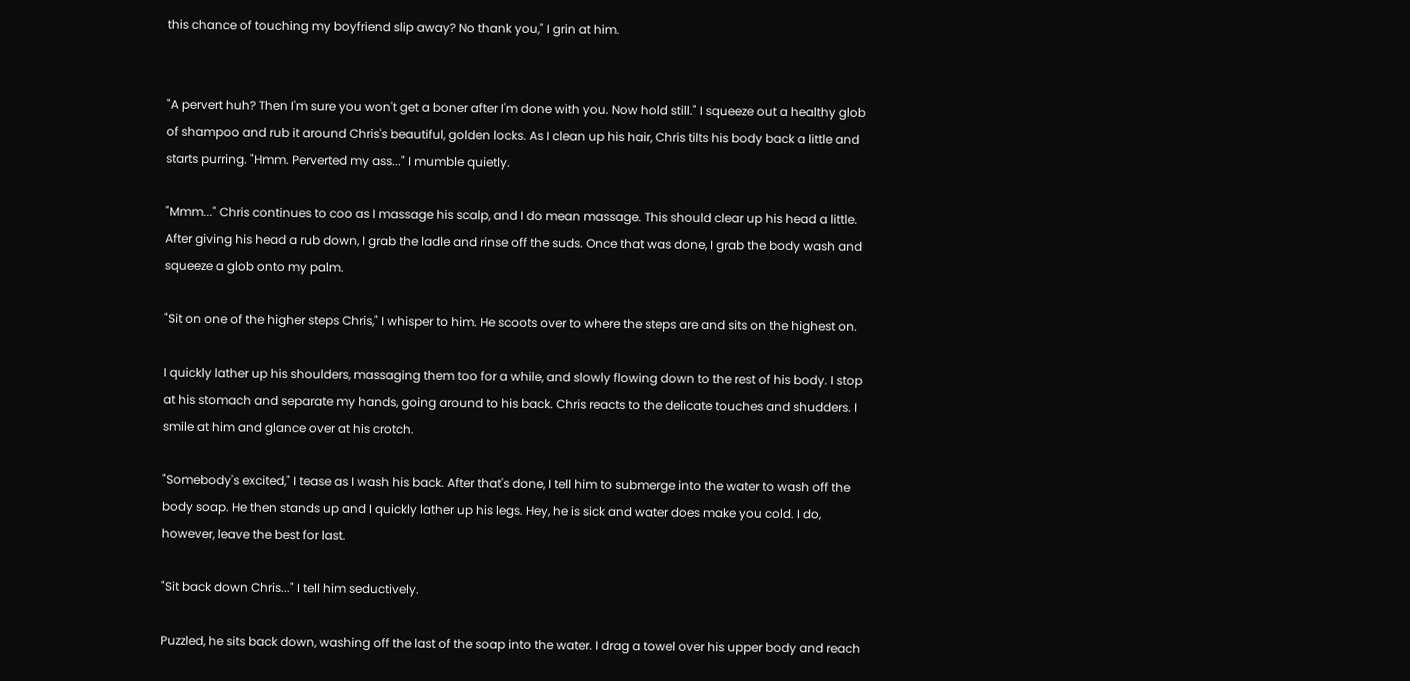this chance of touching my boyfriend slip away? No thank you," I grin at him.


"A pervert huh? Then I'm sure you won't get a boner after I'm done with you. Now hold still." I squeeze out a healthy glob of shampoo and rub it around Chris's beautiful, golden locks. As I clean up his hair, Chris tilts his body back a little and starts purring. "Hmm. Perverted my ass..." I mumble quietly.

"Mmm..." Chris continues to coo as I massage his scalp, and I do mean massage. This should clear up his head a little. After giving his head a rub down, I grab the ladle and rinse off the suds. Once that was done, I grab the body wash and squeeze a glob onto my palm.

"Sit on one of the higher steps Chris," I whisper to him. He scoots over to where the steps are and sits on the highest on.

I quickly lather up his shoulders, massaging them too for a while, and slowly flowing down to the rest of his body. I stop at his stomach and separate my hands, going around to his back. Chris reacts to the delicate touches and shudders. I smile at him and glance over at his crotch.

"Somebody's excited," I tease as I wash his back. After that's done, I tell him to submerge into the water to wash off the body soap. He then stands up and I quickly lather up his legs. Hey, he is sick and water does make you cold. I do, however, leave the best for last.

"Sit back down Chris..." I tell him seductively.

Puzzled, he sits back down, washing off the last of the soap into the water. I drag a towel over his upper body and reach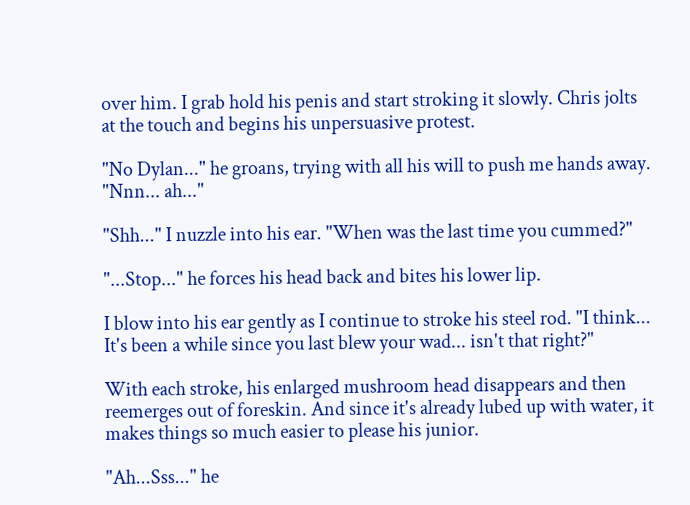over him. I grab hold his penis and start stroking it slowly. Chris jolts at the touch and begins his unpersuasive protest.

"No Dylan..." he groans, trying with all his will to push me hands away. "Nnn... ah..."

"Shh..." I nuzzle into his ear. "When was the last time you cummed?"

"...Stop..." he forces his head back and bites his lower lip.

I blow into his ear gently as I continue to stroke his steel rod. "I think... It's been a while since you last blew your wad... isn't that right?"

With each stroke, his enlarged mushroom head disappears and then reemerges out of foreskin. And since it's already lubed up with water, it makes things so much easier to please his junior.

"Ah...Sss..." he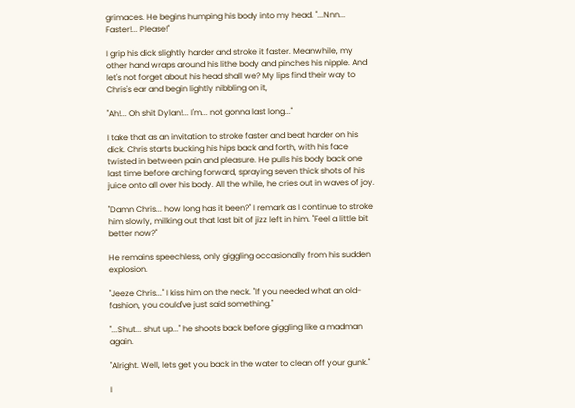grimaces. He begins humping his body into my head. "...Nnn... Faster!... Please!"

I grip his dick slightly harder and stroke it faster. Meanwhile, my other hand wraps around his lithe body and pinches his nipple. And let's not forget about his head shall we? My lips find their way to Chris's ear and begin lightly nibbling on it,

"Ah!... Oh shit Dylan!... I'm... not gonna last long..."

I take that as an invitation to stroke faster and beat harder on his dick. Chris starts bucking his hips back and forth, with his face twisted in between pain and pleasure. He pulls his body back one last time before arching forward, spraying seven thick shots of his juice onto all over his body. All the while, he cries out in waves of joy.

"Damn Chris... how long has it been?" I remark as I continue to stroke him slowly, milking out that last bit of jizz left in him. "Feel a little bit better now?"

He remains speechless, only giggling occasionally from his sudden explosion.

"Jeeze Chris..." I kiss him on the neck. "If you needed what an old-fashion, you could've just said something."

"...Shut... shut up..." he shoots back before giggling like a madman again.

"Alright. Well, lets get you back in the water to clean off your gunk."

I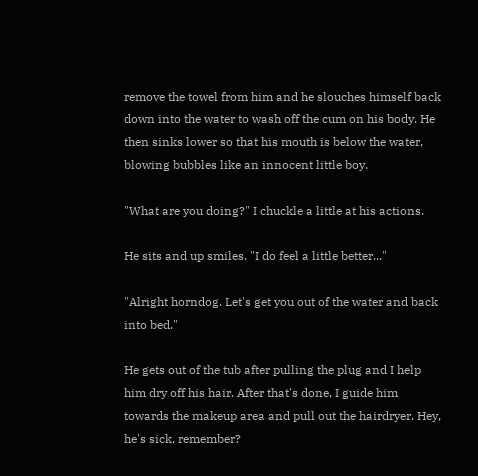remove the towel from him and he slouches himself back down into the water to wash off the cum on his body. He then sinks lower so that his mouth is below the water, blowing bubbles like an innocent little boy.

"What are you doing?" I chuckle a little at his actions.

He sits and up smiles. "I do feel a little better..."

"Alright horndog. Let's get you out of the water and back into bed."

He gets out of the tub after pulling the plug and I help him dry off his hair. After that's done, I guide him towards the makeup area and pull out the hairdryer. Hey, he's sick, remember?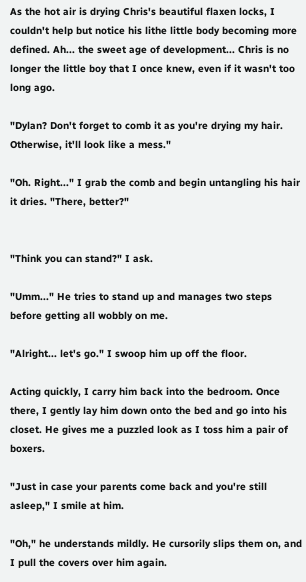As the hot air is drying Chris's beautiful flaxen locks, I couldn't help but notice his lithe little body becoming more defined. Ah... the sweet age of development... Chris is no longer the little boy that I once knew, even if it wasn't too long ago.

"Dylan? Don't forget to comb it as you're drying my hair. Otherwise, it'll look like a mess."

"Oh. Right..." I grab the comb and begin untangling his hair it dries. "There, better?"


"Think you can stand?" I ask.

"Umm..." He tries to stand up and manages two steps before getting all wobbly on me.

"Alright... let's go." I swoop him up off the floor.

Acting quickly, I carry him back into the bedroom. Once there, I gently lay him down onto the bed and go into his closet. He gives me a puzzled look as I toss him a pair of boxers.

"Just in case your parents come back and you're still asleep," I smile at him.

"Oh," he understands mildly. He cursorily slips them on, and I pull the covers over him again.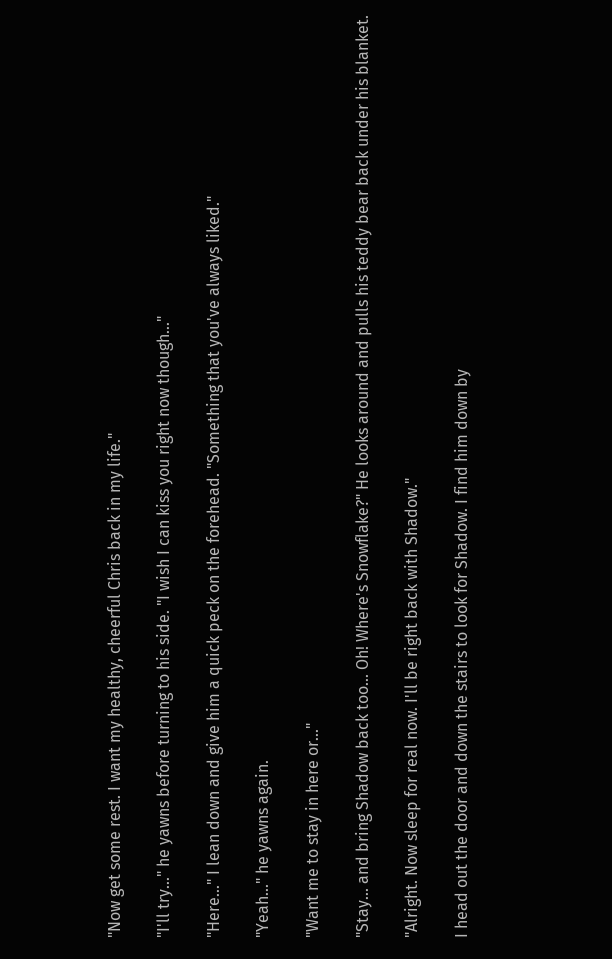"Now get some rest. I want my healthy, cheerful Chris back in my life."

"I'll try..." he yawns before turning to his side. "I wish I can kiss you right now though..."

"Here..." I lean down and give him a quick peck on the forehead. "Something that you've always liked."

"Yeah..." he yawns again.

"Want me to stay in here or..."

"Stay... and bring Shadow back too... Oh! Where's Snowflake?" He looks around and pulls his teddy bear back under his blanket.

"Alright. Now sleep for real now. I'll be right back with Shadow."

I head out the door and down the stairs to look for Shadow. I find him down by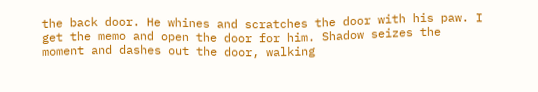the back door. He whines and scratches the door with his paw. I get the memo and open the door for him. Shadow seizes the moment and dashes out the door, walking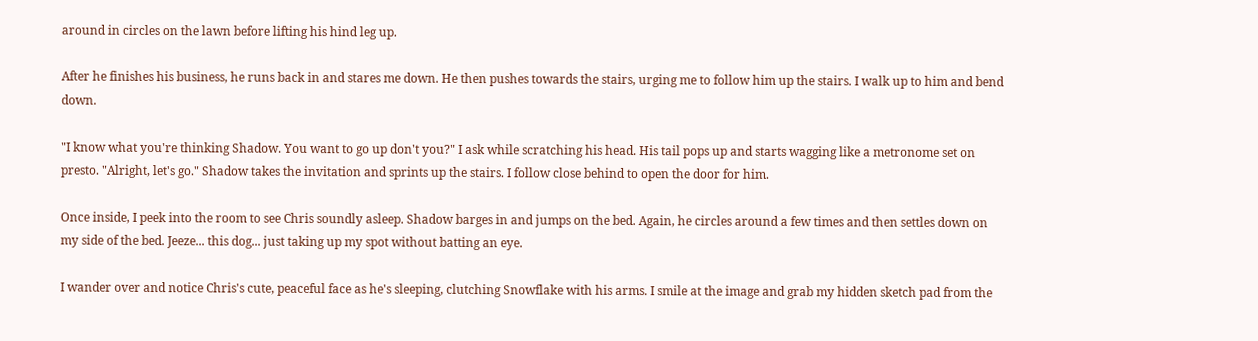around in circles on the lawn before lifting his hind leg up.

After he finishes his business, he runs back in and stares me down. He then pushes towards the stairs, urging me to follow him up the stairs. I walk up to him and bend down.

"I know what you're thinking Shadow. You want to go up don't you?" I ask while scratching his head. His tail pops up and starts wagging like a metronome set on presto. "Alright, let's go." Shadow takes the invitation and sprints up the stairs. I follow close behind to open the door for him.

Once inside, I peek into the room to see Chris soundly asleep. Shadow barges in and jumps on the bed. Again, he circles around a few times and then settles down on my side of the bed. Jeeze... this dog... just taking up my spot without batting an eye.

I wander over and notice Chris's cute, peaceful face as he's sleeping, clutching Snowflake with his arms. I smile at the image and grab my hidden sketch pad from the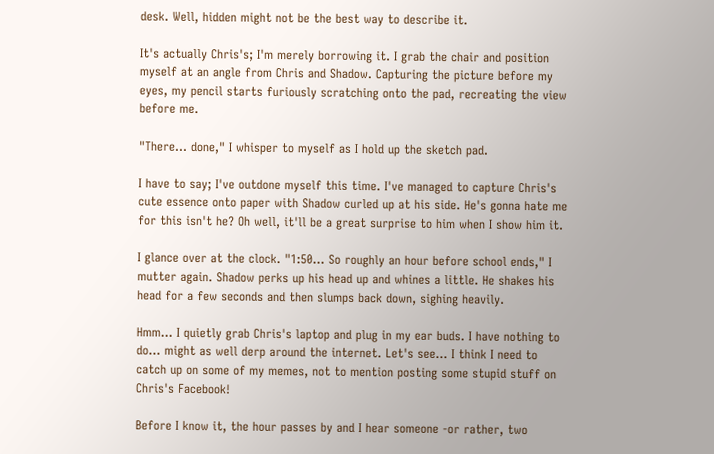desk. Well, hidden might not be the best way to describe it.

It's actually Chris's; I'm merely borrowing it. I grab the chair and position myself at an angle from Chris and Shadow. Capturing the picture before my eyes, my pencil starts furiously scratching onto the pad, recreating the view before me.

"There... done," I whisper to myself as I hold up the sketch pad.

I have to say; I've outdone myself this time. I've managed to capture Chris's cute essence onto paper with Shadow curled up at his side. He's gonna hate me for this isn't he? Oh well, it'll be a great surprise to him when I show him it.

I glance over at the clock. "1:50... So roughly an hour before school ends," I mutter again. Shadow perks up his head up and whines a little. He shakes his head for a few seconds and then slumps back down, sighing heavily.

Hmm... I quietly grab Chris's laptop and plug in my ear buds. I have nothing to do... might as well derp around the internet. Let's see... I think I need to catch up on some of my memes, not to mention posting some stupid stuff on Chris's Facebook!

Before I know it, the hour passes by and I hear someone -or rather, two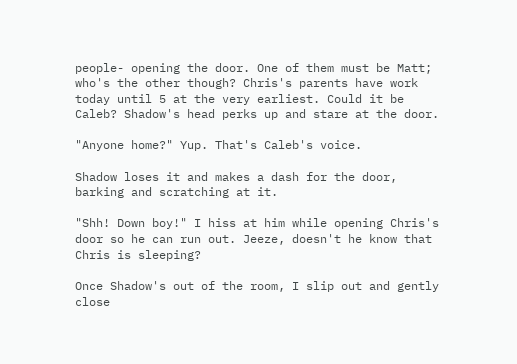people- opening the door. One of them must be Matt; who's the other though? Chris's parents have work today until 5 at the very earliest. Could it be Caleb? Shadow's head perks up and stare at the door.

"Anyone home?" Yup. That's Caleb's voice.

Shadow loses it and makes a dash for the door, barking and scratching at it.

"Shh! Down boy!" I hiss at him while opening Chris's door so he can run out. Jeeze, doesn't he know that Chris is sleeping?

Once Shadow's out of the room, I slip out and gently close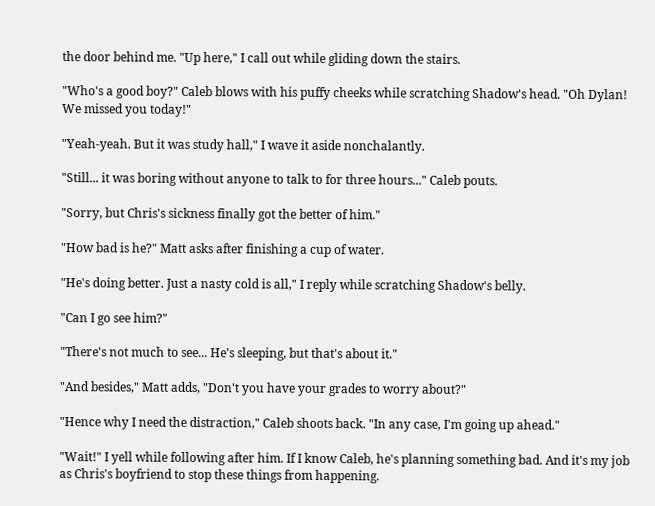the door behind me. "Up here," I call out while gliding down the stairs.

"Who's a good boy?" Caleb blows with his puffy cheeks while scratching Shadow's head. "Oh Dylan! We missed you today!"

"Yeah-yeah. But it was study hall," I wave it aside nonchalantly.

"Still... it was boring without anyone to talk to for three hours..." Caleb pouts.

"Sorry, but Chris's sickness finally got the better of him."

"How bad is he?" Matt asks after finishing a cup of water.

"He's doing better. Just a nasty cold is all," I reply while scratching Shadow's belly.

"Can I go see him?"

"There's not much to see... He's sleeping, but that's about it."

"And besides," Matt adds, "Don't you have your grades to worry about?"

"Hence why I need the distraction," Caleb shoots back. "In any case, I'm going up ahead."

"Wait!" I yell while following after him. If I know Caleb, he's planning something bad. And it's my job as Chris's boyfriend to stop these things from happening.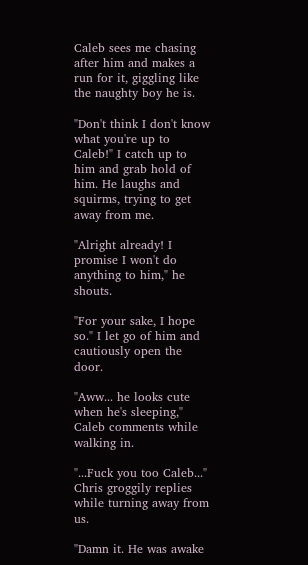Caleb sees me chasing after him and makes a run for it, giggling like the naughty boy he is.

"Don't think I don't know what you're up to Caleb!" I catch up to him and grab hold of him. He laughs and squirms, trying to get away from me.

"Alright already! I promise I won't do anything to him," he shouts.

"For your sake, I hope so." I let go of him and cautiously open the door.

"Aww... he looks cute when he's sleeping," Caleb comments while walking in.

"...Fuck you too Caleb..." Chris groggily replies while turning away from us.

"Damn it. He was awake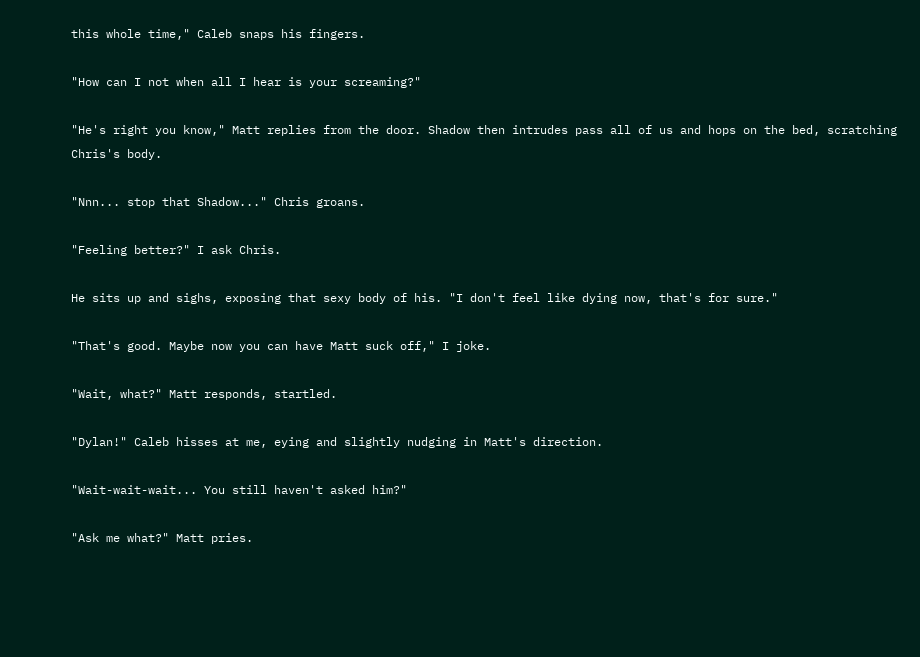this whole time," Caleb snaps his fingers.

"How can I not when all I hear is your screaming?"

"He's right you know," Matt replies from the door. Shadow then intrudes pass all of us and hops on the bed, scratching Chris's body.

"Nnn... stop that Shadow..." Chris groans.

"Feeling better?" I ask Chris.

He sits up and sighs, exposing that sexy body of his. "I don't feel like dying now, that's for sure."

"That's good. Maybe now you can have Matt suck off," I joke.

"Wait, what?" Matt responds, startled.

"Dylan!" Caleb hisses at me, eying and slightly nudging in Matt's direction.

"Wait-wait-wait... You still haven't asked him?"

"Ask me what?" Matt pries.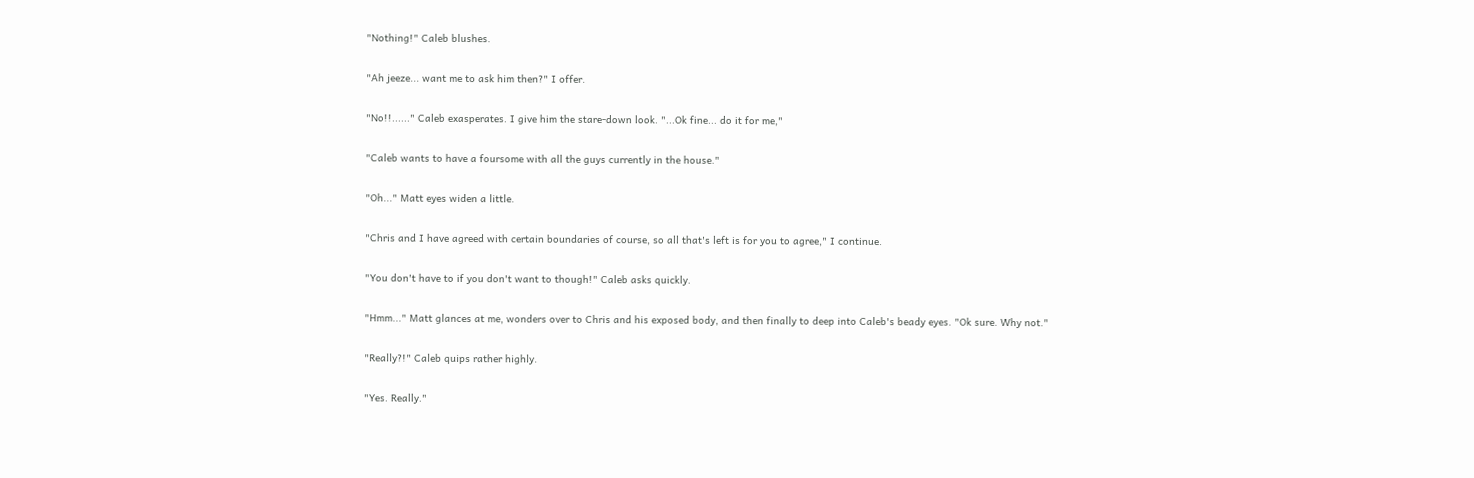"Nothing!" Caleb blushes.

"Ah jeeze... want me to ask him then?" I offer.

"No!!......" Caleb exasperates. I give him the stare-down look. "...Ok fine... do it for me,"

"Caleb wants to have a foursome with all the guys currently in the house."

"Oh..." Matt eyes widen a little.

"Chris and I have agreed with certain boundaries of course, so all that's left is for you to agree," I continue.

"You don't have to if you don't want to though!" Caleb asks quickly.

"Hmm..." Matt glances at me, wonders over to Chris and his exposed body, and then finally to deep into Caleb's beady eyes. "Ok sure. Why not."

"Really?!" Caleb quips rather highly.

"Yes. Really."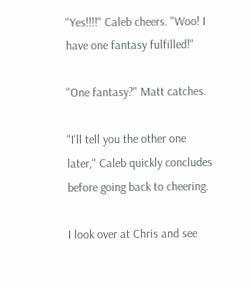"Yes!!!!" Caleb cheers. "Woo! I have one fantasy fulfilled!"

"One fantasy?" Matt catches.

"I'll tell you the other one later," Caleb quickly concludes before going back to cheering.

I look over at Chris and see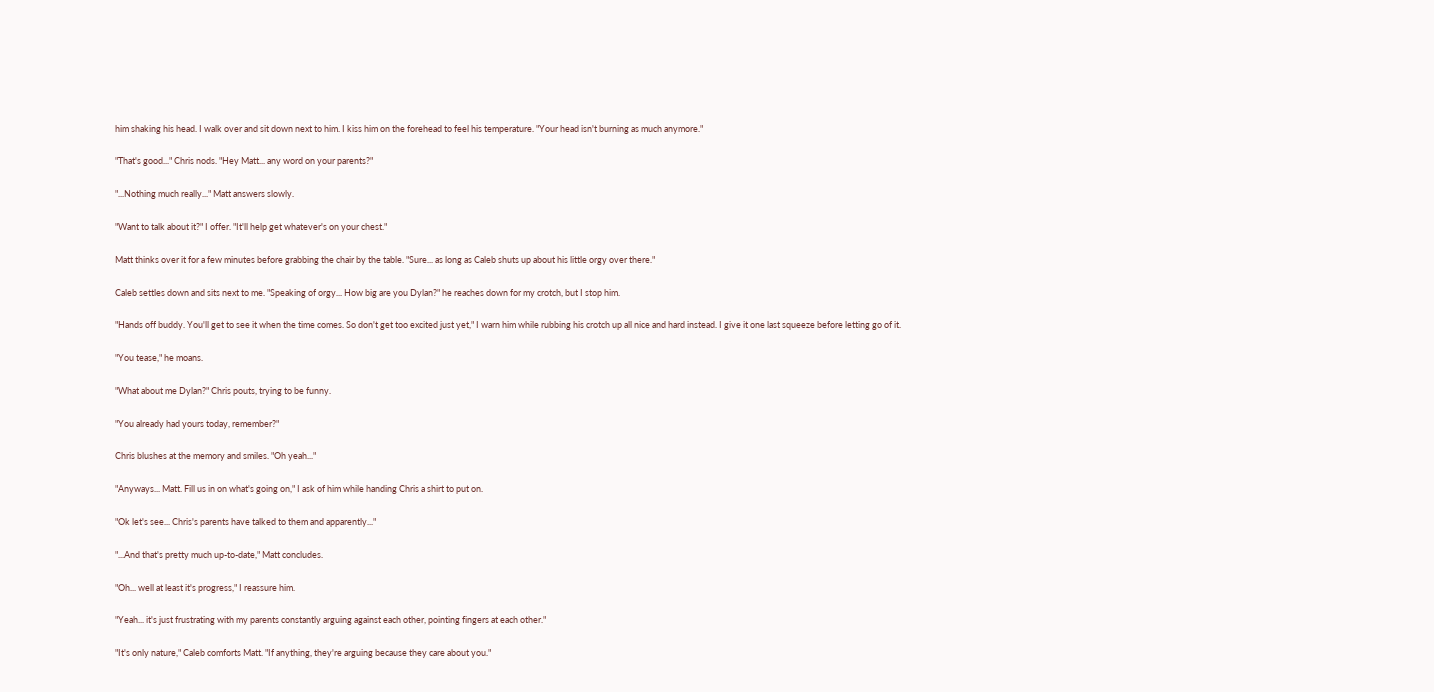him shaking his head. I walk over and sit down next to him. I kiss him on the forehead to feel his temperature. "Your head isn't burning as much anymore."

"That's good..." Chris nods. "Hey Matt... any word on your parents?"

"...Nothing much really..." Matt answers slowly.

"Want to talk about it?" I offer. "It'll help get whatever's on your chest."

Matt thinks over it for a few minutes before grabbing the chair by the table. "Sure... as long as Caleb shuts up about his little orgy over there."

Caleb settles down and sits next to me. "Speaking of orgy... How big are you Dylan?" he reaches down for my crotch, but I stop him.

"Hands off buddy. You'll get to see it when the time comes. So don't get too excited just yet," I warn him while rubbing his crotch up all nice and hard instead. I give it one last squeeze before letting go of it.

"You tease," he moans.

"What about me Dylan?" Chris pouts, trying to be funny.

"You already had yours today, remember?"

Chris blushes at the memory and smiles. "Oh yeah..."

"Anyways... Matt. Fill us in on what's going on," I ask of him while handing Chris a shirt to put on.

"Ok let's see... Chris's parents have talked to them and apparently..."

"...And that's pretty much up-to-date," Matt concludes.

"Oh... well at least it's progress," I reassure him.

"Yeah... it's just frustrating with my parents constantly arguing against each other, pointing fingers at each other."

"It's only nature," Caleb comforts Matt. "If anything, they're arguing because they care about you."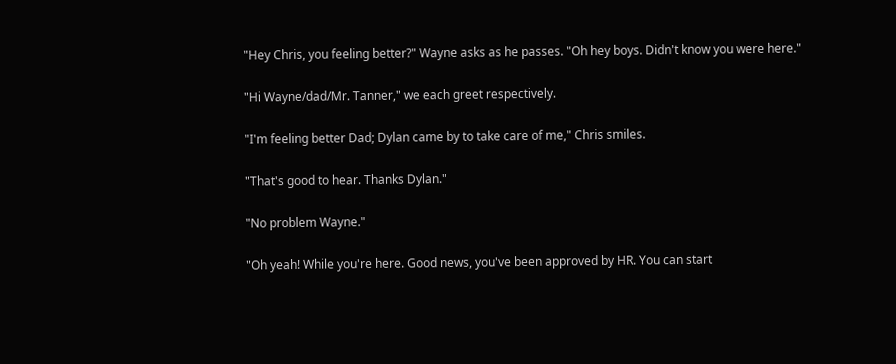"Hey Chris, you feeling better?" Wayne asks as he passes. "Oh hey boys. Didn't know you were here."

"Hi Wayne/dad/Mr. Tanner," we each greet respectively.

"I'm feeling better Dad; Dylan came by to take care of me," Chris smiles.

"That's good to hear. Thanks Dylan."

"No problem Wayne."

"Oh yeah! While you're here. Good news, you've been approved by HR. You can start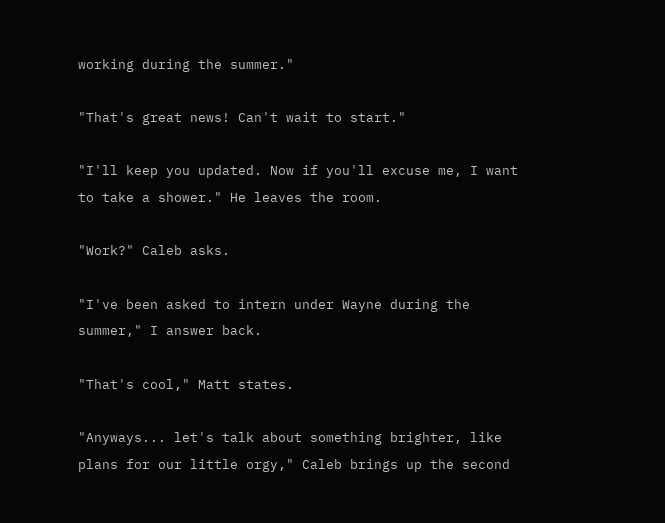working during the summer."

"That's great news! Can't wait to start."

"I'll keep you updated. Now if you'll excuse me, I want to take a shower." He leaves the room.

"Work?" Caleb asks.

"I've been asked to intern under Wayne during the summer," I answer back.

"That's cool," Matt states.

"Anyways... let's talk about something brighter, like plans for our little orgy," Caleb brings up the second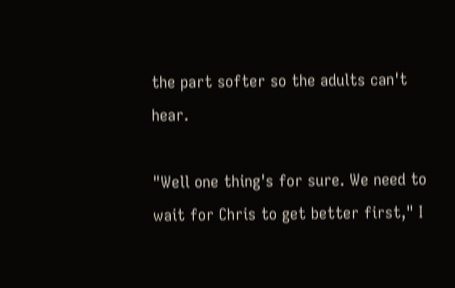the part softer so the adults can't hear.

"Well one thing's for sure. We need to wait for Chris to get better first," I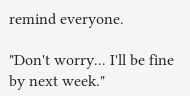remind everyone.

"Don't worry... I'll be fine by next week."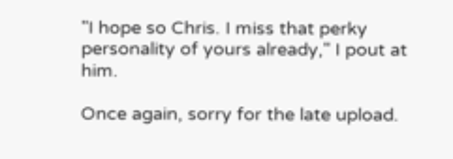"I hope so Chris. I miss that perky personality of yours already," I pout at him.

Once again, sorry for the late upload.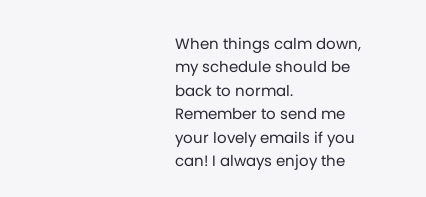When things calm down, my schedule should be back to normal. Remember to send me your lovely emails if you can! I always enjoy the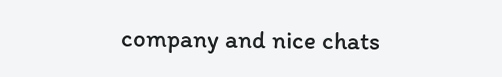company and nice chats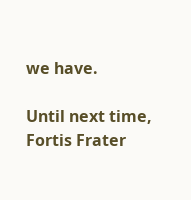we have.

Until next time,
Fortis Frater